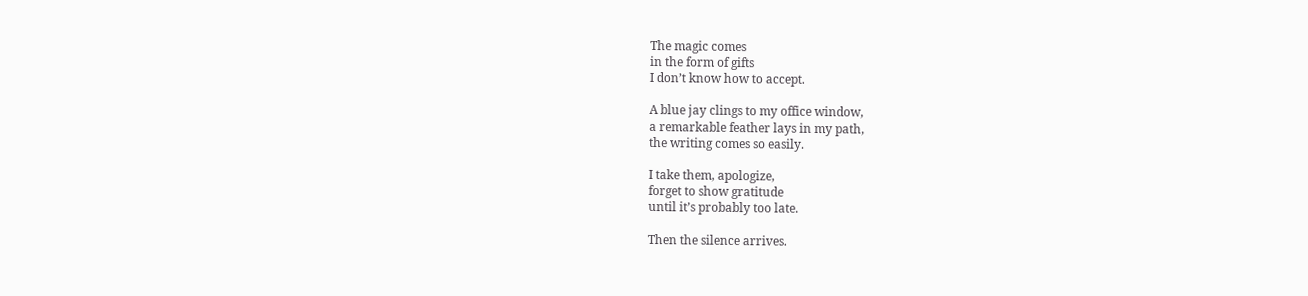The magic comes
in the form of gifts
I don’t know how to accept.

A blue jay clings to my office window,
a remarkable feather lays in my path,
the writing comes so easily.

I take them, apologize,
forget to show gratitude
until it’s probably too late.

Then the silence arrives.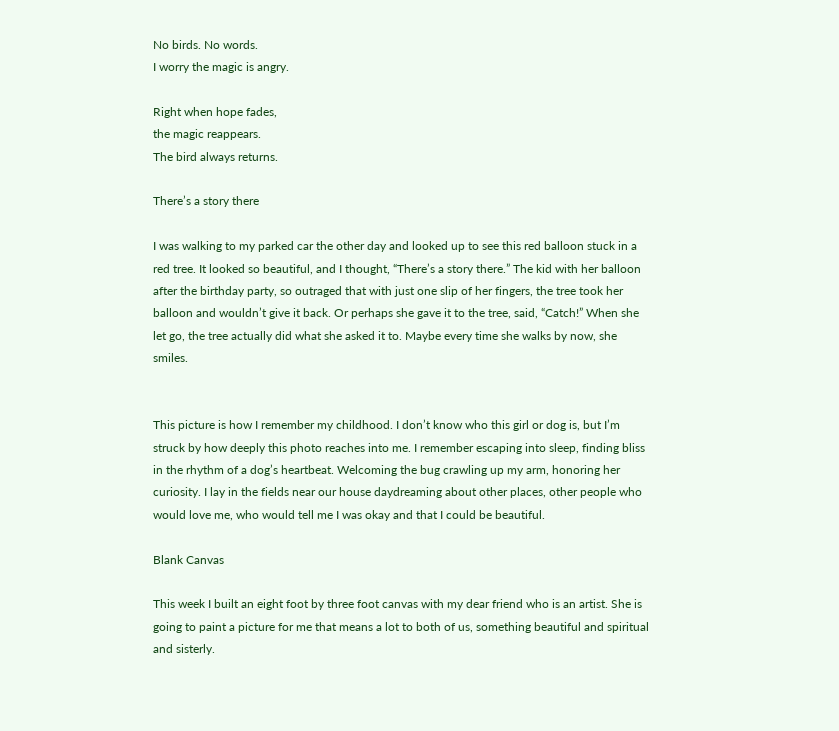No birds. No words.
I worry the magic is angry.

Right when hope fades,
the magic reappears.
The bird always returns.

There’s a story there

I was walking to my parked car the other day and looked up to see this red balloon stuck in a red tree. It looked so beautiful, and I thought, “There’s a story there.” The kid with her balloon after the birthday party, so outraged that with just one slip of her fingers, the tree took her balloon and wouldn’t give it back. Or perhaps she gave it to the tree, said, “Catch!” When she let go, the tree actually did what she asked it to. Maybe every time she walks by now, she smiles.


This picture is how I remember my childhood. I don’t know who this girl or dog is, but I’m struck by how deeply this photo reaches into me. I remember escaping into sleep, finding bliss in the rhythm of a dog’s heartbeat. Welcoming the bug crawling up my arm, honoring her curiosity. I lay in the fields near our house daydreaming about other places, other people who would love me, who would tell me I was okay and that I could be beautiful.

Blank Canvas

This week I built an eight foot by three foot canvas with my dear friend who is an artist. She is going to paint a picture for me that means a lot to both of us, something beautiful and spiritual and sisterly.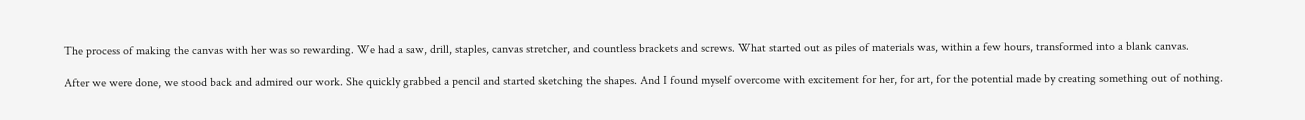The process of making the canvas with her was so rewarding. We had a saw, drill, staples, canvas stretcher, and countless brackets and screws. What started out as piles of materials was, within a few hours, transformed into a blank canvas.

After we were done, we stood back and admired our work. She quickly grabbed a pencil and started sketching the shapes. And I found myself overcome with excitement for her, for art, for the potential made by creating something out of nothing.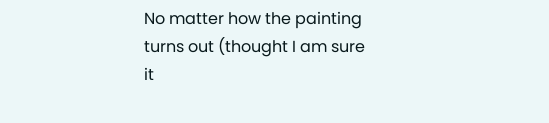No matter how the painting turns out (thought I am sure it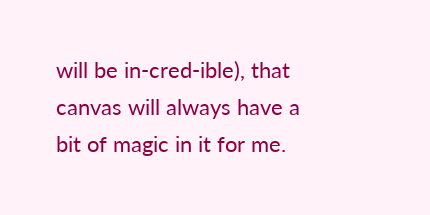will be in-cred-ible), that canvas will always have a bit of magic in it for me.